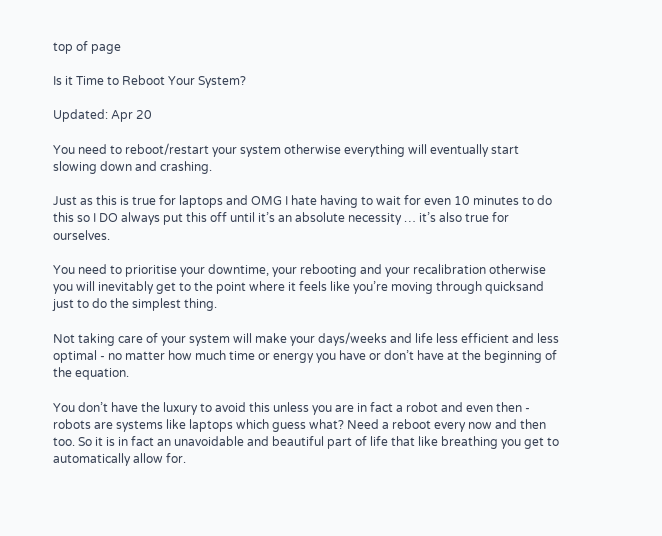top of page

Is it Time to Reboot Your System?

Updated: Apr 20

You need to reboot/restart your system otherwise everything will eventually start slowing down and crashing.

Just as this is true for laptops and OMG I hate having to wait for even 10 minutes to do this so I DO always put this off until it’s an absolute necessity … it’s also true for ourselves.

You need to prioritise your downtime, your rebooting and your recalibration otherwise you will inevitably get to the point where it feels like you’re moving through quicksand just to do the simplest thing.

Not taking care of your system will make your days/weeks and life less efficient and less optimal - no matter how much time or energy you have or don’t have at the beginning of the equation.

You don’t have the luxury to avoid this unless you are in fact a robot and even then - robots are systems like laptops which guess what? Need a reboot every now and then too. So it is in fact an unavoidable and beautiful part of life that like breathing you get to automatically allow for.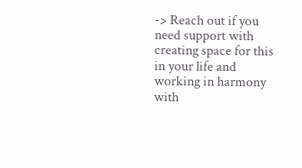-> Reach out if you need support with creating space for this in your life and working in harmony with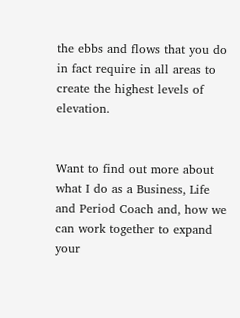the ebbs and flows that you do in fact require in all areas to create the highest levels of elevation.


Want to find out more about what I do as a Business, Life and Period Coach and, how we can work together to expand your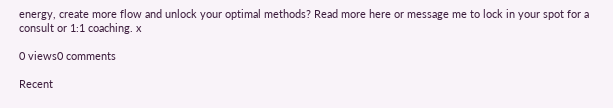energy, create more flow and unlock your optimal methods? Read more here or message me to lock in your spot for a consult or 1:1 coaching. x

0 views0 comments

Recent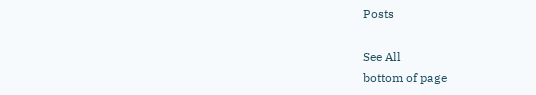Posts

See All
bottom of page